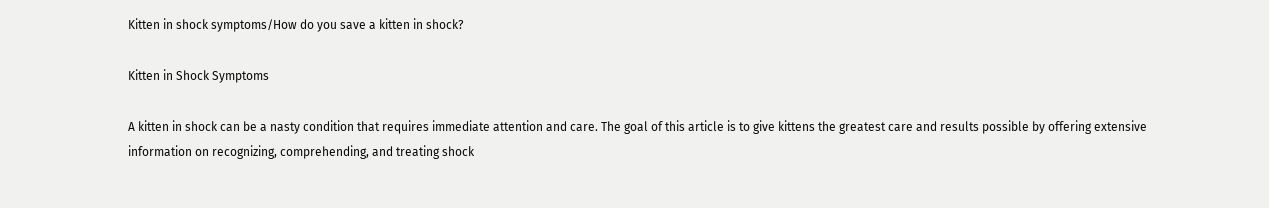Kitten in shock symptoms/How do you save a kitten in shock?

Kitten in Shock Symptoms

A kitten in shock can be a nasty condition that requires immediate attention and care. The goal of this article is to give kittens the greatest care and results possible by offering extensive information on recognizing, comprehending, and treating shock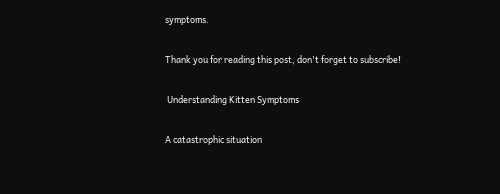symptoms.

Thank you for reading this post, don't forget to subscribe!

 Understanding Kitten Symptoms

A catastrophic situation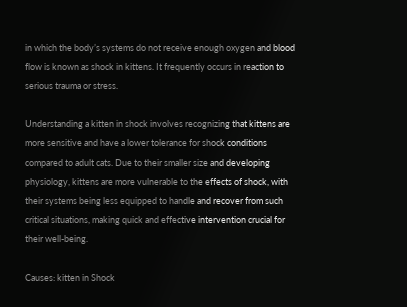in which the body’s systems do not receive enough oxygen and blood flow is known as shock in kittens. It frequently occurs in reaction to serious trauma or stress.

Understanding a kitten in shock involves recognizing that kittens are more sensitive and have a lower tolerance for shock conditions compared to adult cats. Due to their smaller size and developing physiology, kittens are more vulnerable to the effects of shock, with their systems being less equipped to handle and recover from such critical situations, making quick and effective intervention crucial for their well-being.

Causes: kitten in Shock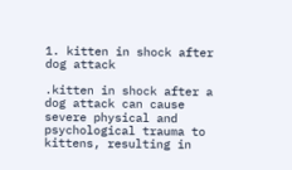1. kitten in shock after dog attack

.kitten in shock after a dog attack can cause severe physical and psychological trauma to kittens, resulting in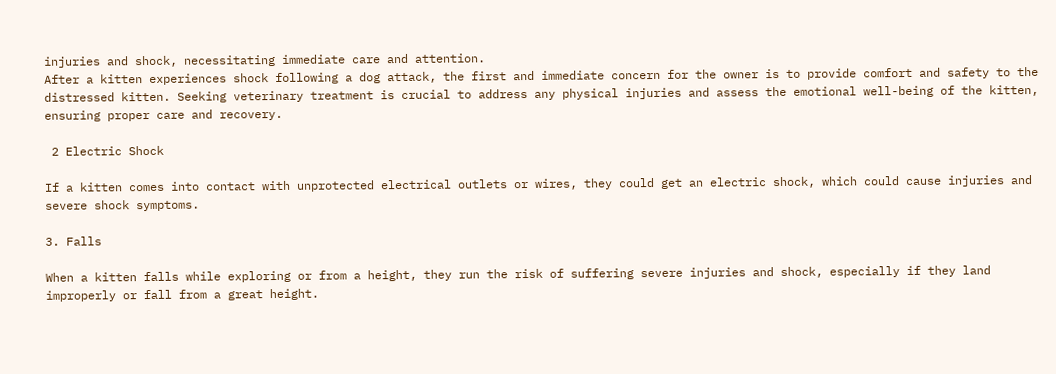injuries and shock, necessitating immediate care and attention.
After a kitten experiences shock following a dog attack, the first and immediate concern for the owner is to provide comfort and safety to the distressed kitten. Seeking veterinary treatment is crucial to address any physical injuries and assess the emotional well-being of the kitten, ensuring proper care and recovery.

 2 Electric Shock

If a kitten comes into contact with unprotected electrical outlets or wires, they could get an electric shock, which could cause injuries and severe shock symptoms.

3. Falls

When a kitten falls while exploring or from a height, they run the risk of suffering severe injuries and shock, especially if they land improperly or fall from a great height.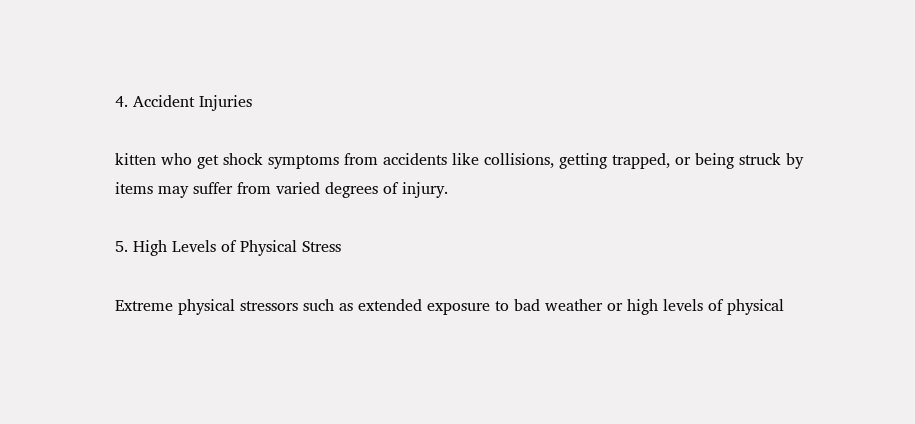4. Accident Injuries

kitten who get shock symptoms from accidents like collisions, getting trapped, or being struck by items may suffer from varied degrees of injury.

5. High Levels of Physical Stress

Extreme physical stressors such as extended exposure to bad weather or high levels of physical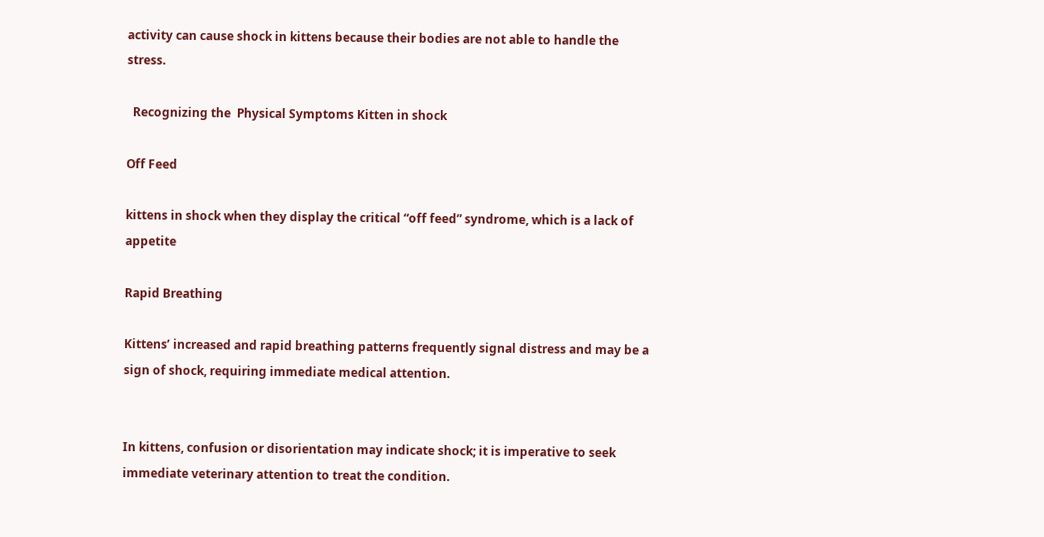activity can cause shock in kittens because their bodies are not able to handle the stress.

  Recognizing the  Physical Symptoms Kitten in shock

Off Feed

kittens in shock when they display the critical “off feed” syndrome, which is a lack of appetite

Rapid Breathing

Kittens’ increased and rapid breathing patterns frequently signal distress and may be a sign of shock, requiring immediate medical attention.


In kittens, confusion or disorientation may indicate shock; it is imperative to seek immediate veterinary attention to treat the condition.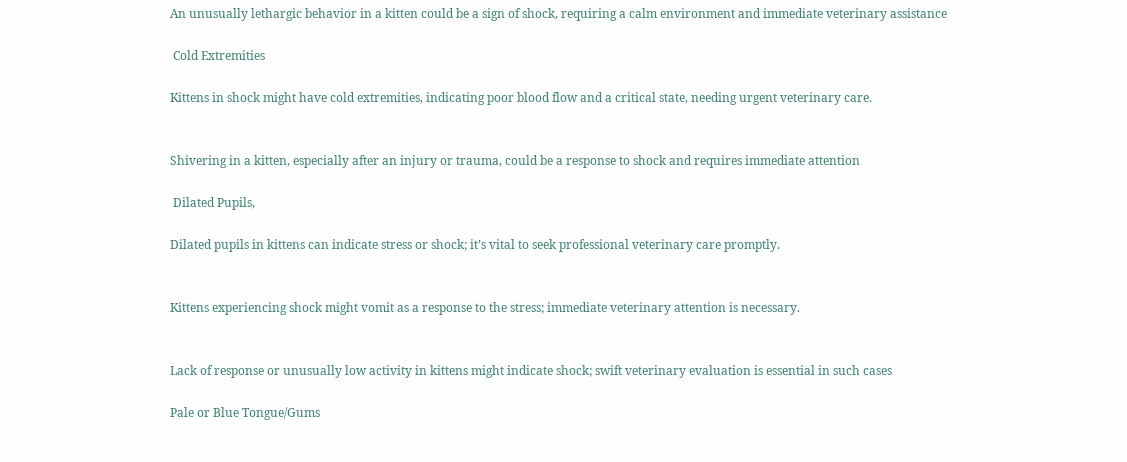An unusually lethargic behavior in a kitten could be a sign of shock, requiring a calm environment and immediate veterinary assistance

 Cold Extremities

Kittens in shock might have cold extremities, indicating poor blood flow and a critical state, needing urgent veterinary care.


Shivering in a kitten, especially after an injury or trauma, could be a response to shock and requires immediate attention

 Dilated Pupils,

Dilated pupils in kittens can indicate stress or shock; it’s vital to seek professional veterinary care promptly.


Kittens experiencing shock might vomit as a response to the stress; immediate veterinary attention is necessary.


Lack of response or unusually low activity in kittens might indicate shock; swift veterinary evaluation is essential in such cases

Pale or Blue Tongue/Gums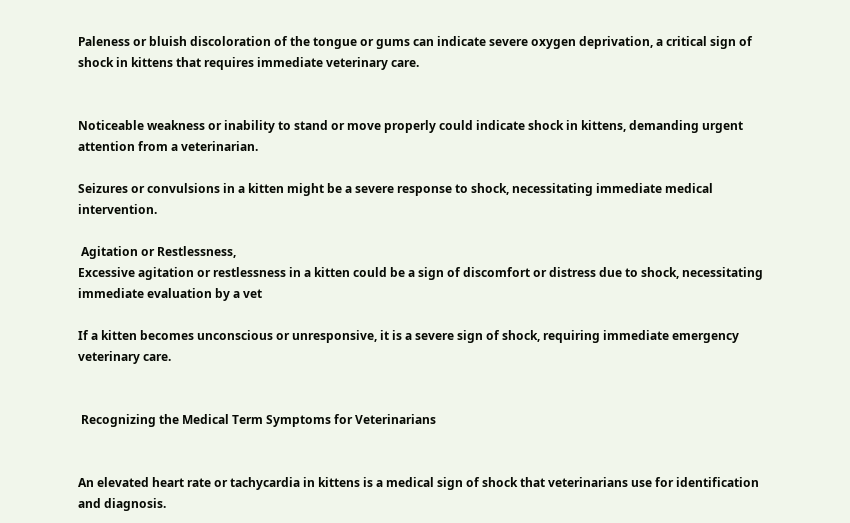Paleness or bluish discoloration of the tongue or gums can indicate severe oxygen deprivation, a critical sign of shock in kittens that requires immediate veterinary care.


Noticeable weakness or inability to stand or move properly could indicate shock in kittens, demanding urgent attention from a veterinarian.

Seizures or convulsions in a kitten might be a severe response to shock, necessitating immediate medical intervention.

 Agitation or Restlessness,
Excessive agitation or restlessness in a kitten could be a sign of discomfort or distress due to shock, necessitating immediate evaluation by a vet

If a kitten becomes unconscious or unresponsive, it is a severe sign of shock, requiring immediate emergency veterinary care.


 Recognizing the Medical Term Symptoms for Veterinarians


An elevated heart rate or tachycardia in kittens is a medical sign of shock that veterinarians use for identification and diagnosis.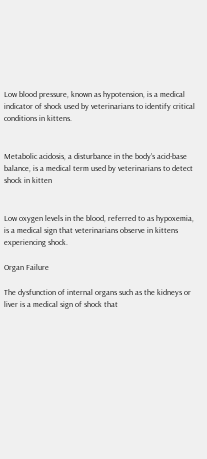Low blood pressure, known as hypotension, is a medical indicator of shock used by veterinarians to identify critical conditions in kittens.


Metabolic acidosis, a disturbance in the body’s acid-base balance, is a medical term used by veterinarians to detect shock in kitten


Low oxygen levels in the blood, referred to as hypoxemia, is a medical sign that veterinarians observe in kittens experiencing shock.

Organ Failure

The dysfunction of internal organs such as the kidneys or liver is a medical sign of shock that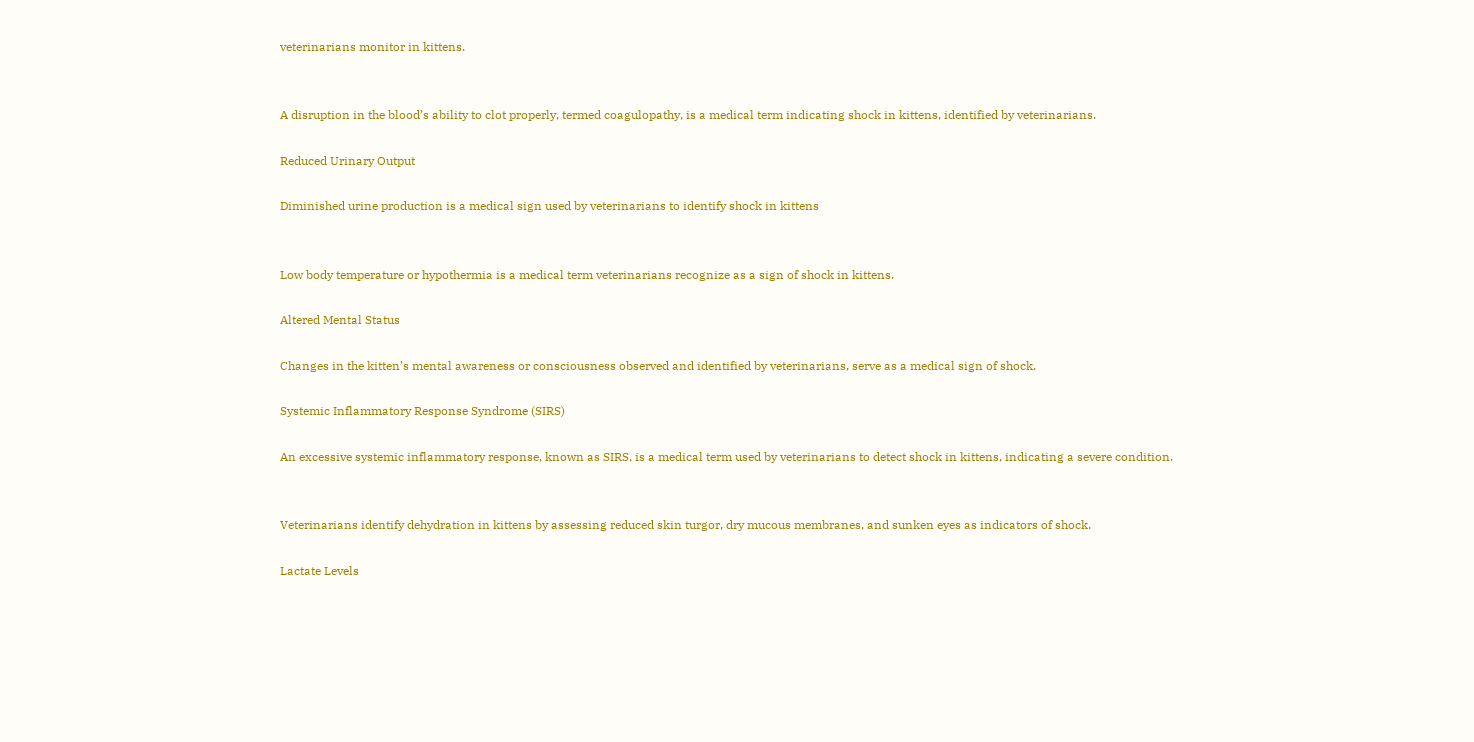veterinarians monitor in kittens.


A disruption in the blood’s ability to clot properly, termed coagulopathy, is a medical term indicating shock in kittens, identified by veterinarians.

Reduced Urinary Output

Diminished urine production is a medical sign used by veterinarians to identify shock in kittens


Low body temperature or hypothermia is a medical term veterinarians recognize as a sign of shock in kittens.

Altered Mental Status

Changes in the kitten’s mental awareness or consciousness observed and identified by veterinarians, serve as a medical sign of shock.

Systemic Inflammatory Response Syndrome (SIRS)

An excessive systemic inflammatory response, known as SIRS, is a medical term used by veterinarians to detect shock in kittens, indicating a severe condition.


Veterinarians identify dehydration in kittens by assessing reduced skin turgor, dry mucous membranes, and sunken eyes as indicators of shock.

Lactate Levels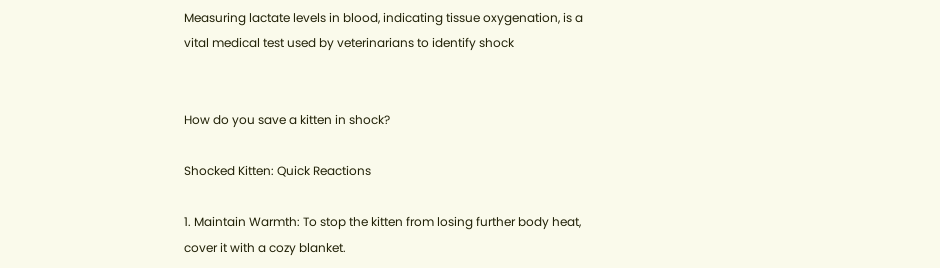Measuring lactate levels in blood, indicating tissue oxygenation, is a vital medical test used by veterinarians to identify shock


How do you save a kitten in shock?

Shocked Kitten: Quick Reactions

1. Maintain Warmth: To stop the kitten from losing further body heat, cover it with a cozy blanket.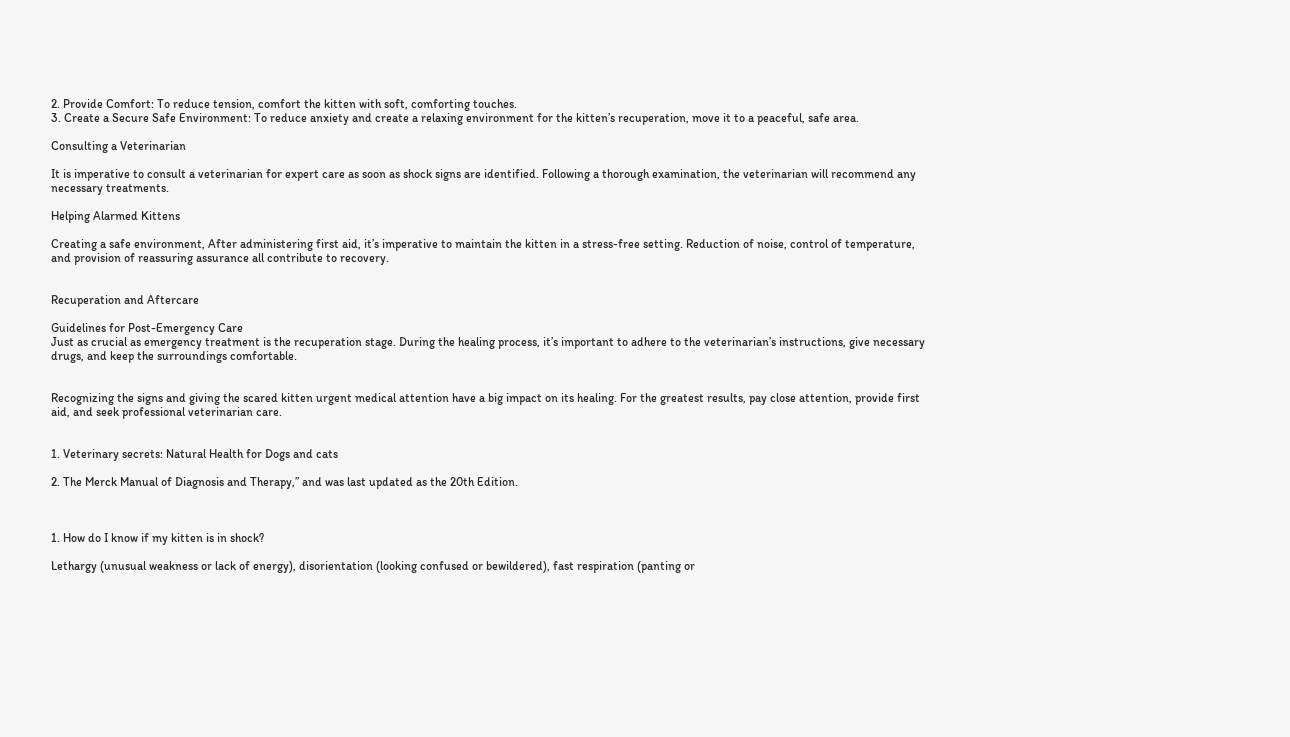2. Provide Comfort: To reduce tension, comfort the kitten with soft, comforting touches.
3. Create a Secure Safe Environment: To reduce anxiety and create a relaxing environment for the kitten’s recuperation, move it to a peaceful, safe area.

Consulting a Veterinarian

It is imperative to consult a veterinarian for expert care as soon as shock signs are identified. Following a thorough examination, the veterinarian will recommend any necessary treatments.

Helping Alarmed Kittens

Creating a safe environment, After administering first aid, it’s imperative to maintain the kitten in a stress-free setting. Reduction of noise, control of temperature, and provision of reassuring assurance all contribute to recovery.


Recuperation and Aftercare

Guidelines for Post-Emergency Care
Just as crucial as emergency treatment is the recuperation stage. During the healing process, it’s important to adhere to the veterinarian’s instructions, give necessary drugs, and keep the surroundings comfortable.


Recognizing the signs and giving the scared kitten urgent medical attention have a big impact on its healing. For the greatest results, pay close attention, provide first aid, and seek professional veterinarian care.


1. Veterinary secrets: Natural Health for Dogs and cats

2. The Merck Manual of Diagnosis and Therapy,” and was last updated as the 20th Edition.



1. How do I know if my kitten is in shock?

Lethargy (unusual weakness or lack of energy), disorientation (looking confused or bewildered), fast respiration (panting or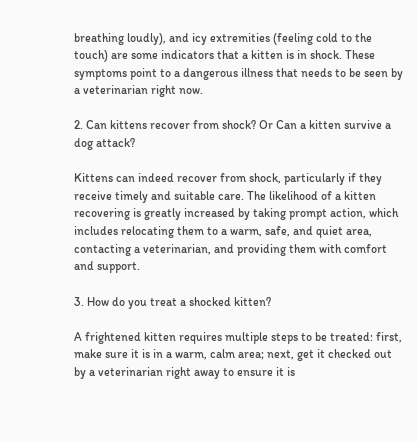breathing loudly), and icy extremities (feeling cold to the touch) are some indicators that a kitten is in shock. These symptoms point to a dangerous illness that needs to be seen by a veterinarian right now.

2. Can kittens recover from shock? Or Can a kitten survive a dog attack?

Kittens can indeed recover from shock, particularly if they receive timely and suitable care. The likelihood of a kitten recovering is greatly increased by taking prompt action, which includes relocating them to a warm, safe, and quiet area, contacting a veterinarian, and providing them with comfort and support.

3. How do you treat a shocked kitten?

A frightened kitten requires multiple steps to be treated: first, make sure it is in a warm, calm area; next, get it checked out by a veterinarian right away to ensure it is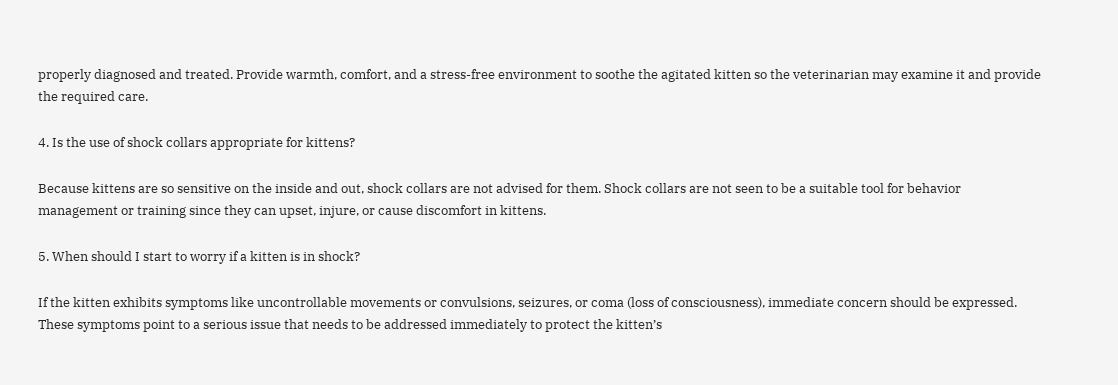properly diagnosed and treated. Provide warmth, comfort, and a stress-free environment to soothe the agitated kitten so the veterinarian may examine it and provide the required care.

4. Is the use of shock collars appropriate for kittens?

Because kittens are so sensitive on the inside and out, shock collars are not advised for them. Shock collars are not seen to be a suitable tool for behavior management or training since they can upset, injure, or cause discomfort in kittens.

5. When should I start to worry if a kitten is in shock?

If the kitten exhibits symptoms like uncontrollable movements or convulsions, seizures, or coma (loss of consciousness), immediate concern should be expressed. These symptoms point to a serious issue that needs to be addressed immediately to protect the kitten’s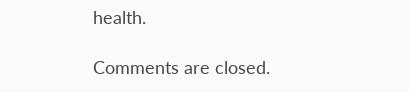health.

Comments are closed.